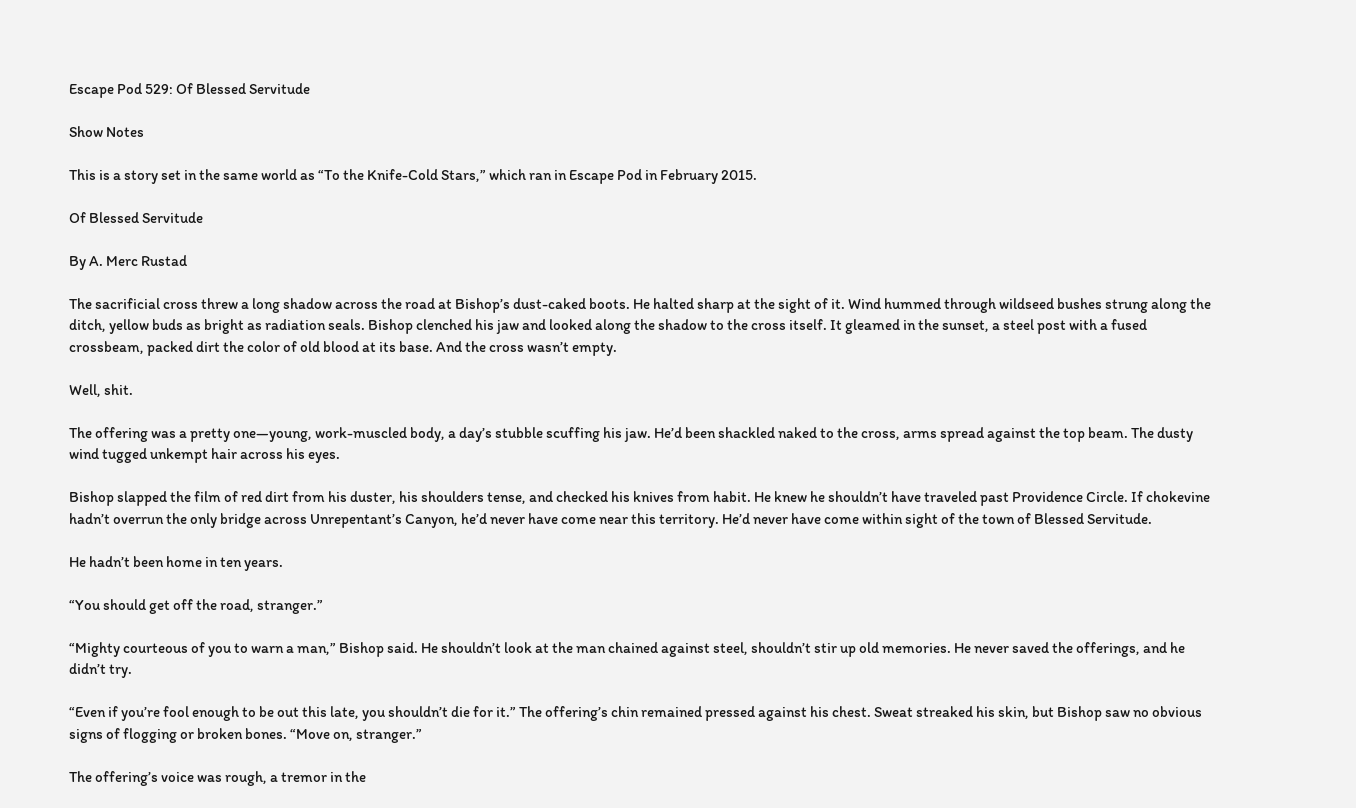Escape Pod 529: Of Blessed Servitude

Show Notes

This is a story set in the same world as “To the Knife-Cold Stars,” which ran in Escape Pod in February 2015.

Of Blessed Servitude

By A. Merc Rustad

The sacrificial cross threw a long shadow across the road at Bishop’s dust-caked boots. He halted sharp at the sight of it. Wind hummed through wildseed bushes strung along the ditch, yellow buds as bright as radiation seals. Bishop clenched his jaw and looked along the shadow to the cross itself. It gleamed in the sunset, a steel post with a fused crossbeam, packed dirt the color of old blood at its base. And the cross wasn’t empty.

Well, shit.

The offering was a pretty one—young, work-muscled body, a day’s stubble scuffing his jaw. He’d been shackled naked to the cross, arms spread against the top beam. The dusty wind tugged unkempt hair across his eyes.

Bishop slapped the film of red dirt from his duster, his shoulders tense, and checked his knives from habit. He knew he shouldn’t have traveled past Providence Circle. If chokevine hadn’t overrun the only bridge across Unrepentant’s Canyon, he’d never have come near this territory. He’d never have come within sight of the town of Blessed Servitude.

He hadn’t been home in ten years.

“You should get off the road, stranger.”

“Mighty courteous of you to warn a man,” Bishop said. He shouldn’t look at the man chained against steel, shouldn’t stir up old memories. He never saved the offerings, and he didn’t try.

“Even if you’re fool enough to be out this late, you shouldn’t die for it.” The offering’s chin remained pressed against his chest. Sweat streaked his skin, but Bishop saw no obvious signs of flogging or broken bones. “Move on, stranger.”

The offering’s voice was rough, a tremor in the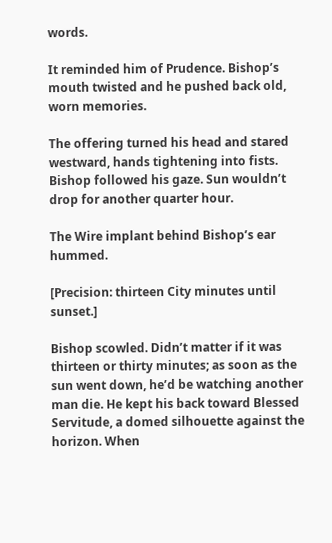words.

It reminded him of Prudence. Bishop’s mouth twisted and he pushed back old, worn memories.

The offering turned his head and stared westward, hands tightening into fists. Bishop followed his gaze. Sun wouldn’t drop for another quarter hour.

The Wire implant behind Bishop’s ear hummed.

[Precision: thirteen City minutes until sunset.]

Bishop scowled. Didn’t matter if it was thirteen or thirty minutes; as soon as the sun went down, he’d be watching another man die. He kept his back toward Blessed Servitude, a domed silhouette against the horizon. When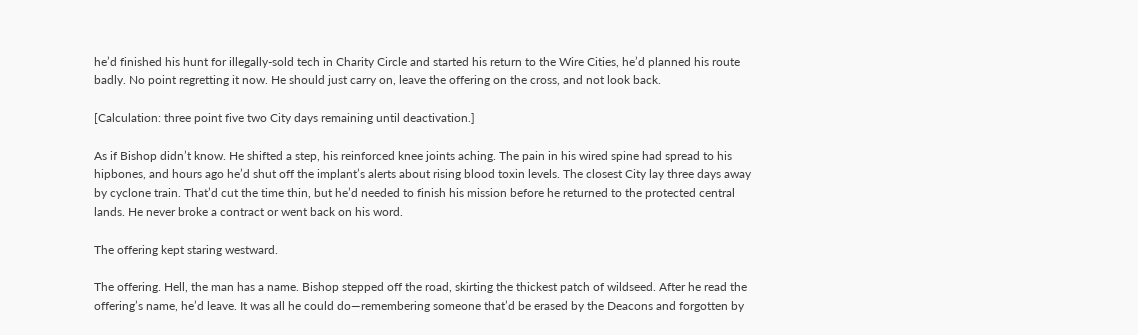he’d finished his hunt for illegally-sold tech in Charity Circle and started his return to the Wire Cities, he’d planned his route badly. No point regretting it now. He should just carry on, leave the offering on the cross, and not look back.

[Calculation: three point five two City days remaining until deactivation.]

As if Bishop didn’t know. He shifted a step, his reinforced knee joints aching. The pain in his wired spine had spread to his hipbones, and hours ago he’d shut off the implant’s alerts about rising blood toxin levels. The closest City lay three days away by cyclone train. That’d cut the time thin, but he’d needed to finish his mission before he returned to the protected central lands. He never broke a contract or went back on his word.

The offering kept staring westward.

The offering. Hell, the man has a name. Bishop stepped off the road, skirting the thickest patch of wildseed. After he read the offering’s name, he’d leave. It was all he could do—remembering someone that’d be erased by the Deacons and forgotten by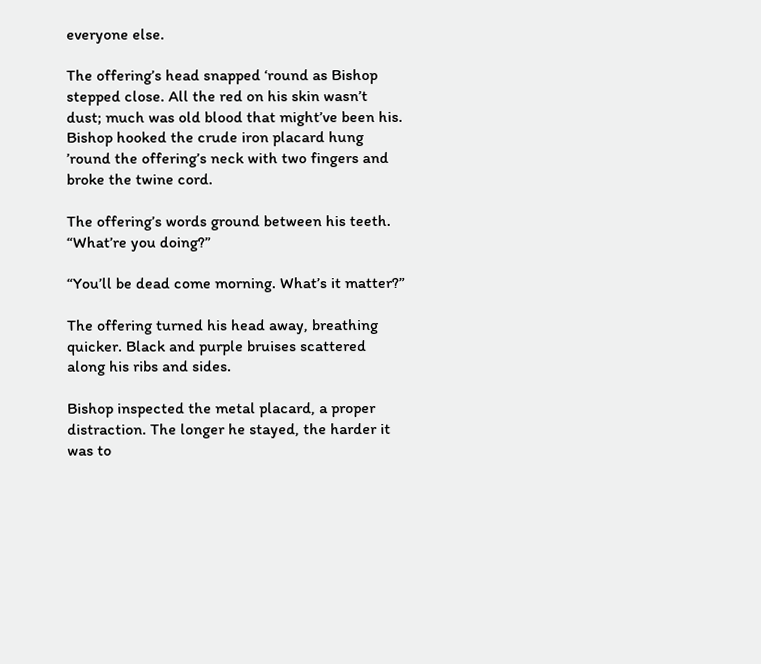everyone else.

The offering’s head snapped ‘round as Bishop stepped close. All the red on his skin wasn’t dust; much was old blood that might’ve been his. Bishop hooked the crude iron placard hung ’round the offering’s neck with two fingers and broke the twine cord.

The offering’s words ground between his teeth. “What’re you doing?”

“You’ll be dead come morning. What’s it matter?”

The offering turned his head away, breathing quicker. Black and purple bruises scattered along his ribs and sides.

Bishop inspected the metal placard, a proper distraction. The longer he stayed, the harder it was to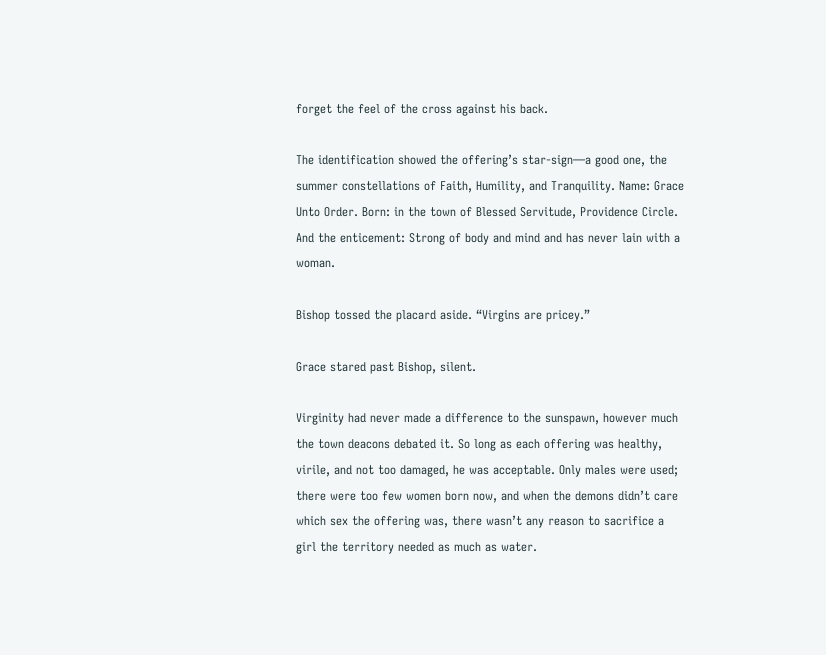forget the feel of the cross against his back.

The identification showed the offering’s star-sign—a good one, the summer constellations of Faith, Humility, and Tranquility. Name: Grace Unto Order. Born: in the town of Blessed Servitude, Providence Circle. And the enticement: Strong of body and mind and has never lain with a woman.

Bishop tossed the placard aside. “Virgins are pricey.”

Grace stared past Bishop, silent.

Virginity had never made a difference to the sunspawn, however much the town deacons debated it. So long as each offering was healthy, virile, and not too damaged, he was acceptable. Only males were used; there were too few women born now, and when the demons didn’t care which sex the offering was, there wasn’t any reason to sacrifice a girl the territory needed as much as water.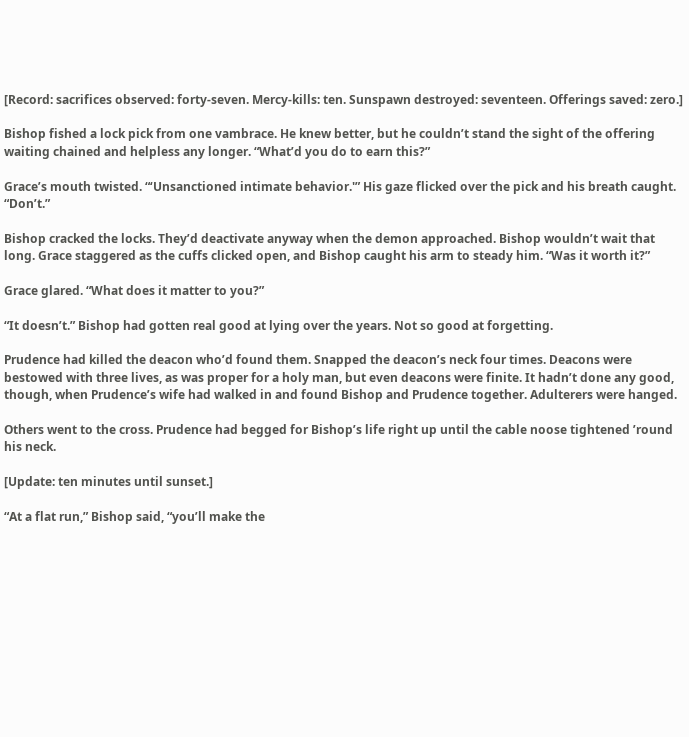[Record: sacrifices observed: forty-seven. Mercy-kills: ten. Sunspawn destroyed: seventeen. Offerings saved: zero.]

Bishop fished a lock pick from one vambrace. He knew better, but he couldn’t stand the sight of the offering waiting chained and helpless any longer. “What’d you do to earn this?”

Grace’s mouth twisted. “‘Unsanctioned intimate behavior.'” His gaze flicked over the pick and his breath caught. “Don’t.”

Bishop cracked the locks. They’d deactivate anyway when the demon approached. Bishop wouldn’t wait that long. Grace staggered as the cuffs clicked open, and Bishop caught his arm to steady him. “Was it worth it?”

Grace glared. “What does it matter to you?”

“It doesn’t.” Bishop had gotten real good at lying over the years. Not so good at forgetting.

Prudence had killed the deacon who’d found them. Snapped the deacon’s neck four times. Deacons were bestowed with three lives, as was proper for a holy man, but even deacons were finite. It hadn’t done any good, though, when Prudence’s wife had walked in and found Bishop and Prudence together. Adulterers were hanged.

Others went to the cross. Prudence had begged for Bishop’s life right up until the cable noose tightened ’round his neck.

[Update: ten minutes until sunset.]

“At a flat run,” Bishop said, “you’ll make the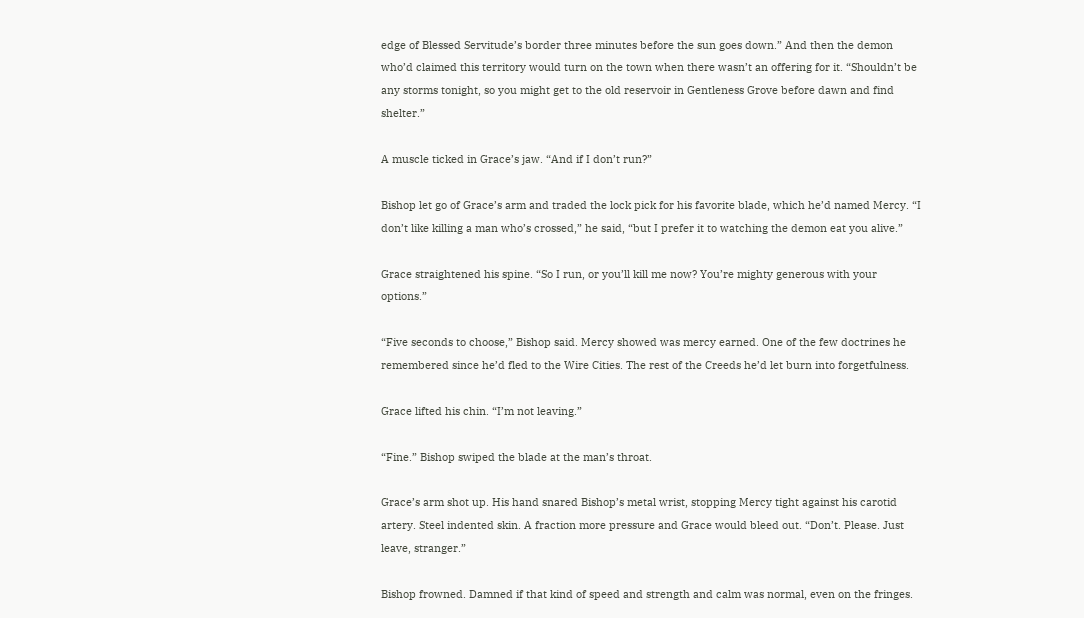edge of Blessed Servitude’s border three minutes before the sun goes down.” And then the demon who’d claimed this territory would turn on the town when there wasn’t an offering for it. “Shouldn’t be any storms tonight, so you might get to the old reservoir in Gentleness Grove before dawn and find shelter.”

A muscle ticked in Grace’s jaw. “And if I don’t run?”

Bishop let go of Grace’s arm and traded the lock pick for his favorite blade, which he’d named Mercy. “I don’t like killing a man who’s crossed,” he said, “but I prefer it to watching the demon eat you alive.”

Grace straightened his spine. “So I run, or you’ll kill me now? You’re mighty generous with your options.”

“Five seconds to choose,” Bishop said. Mercy showed was mercy earned. One of the few doctrines he remembered since he’d fled to the Wire Cities. The rest of the Creeds he’d let burn into forgetfulness.

Grace lifted his chin. “I’m not leaving.”

“Fine.” Bishop swiped the blade at the man’s throat.

Grace’s arm shot up. His hand snared Bishop’s metal wrist, stopping Mercy tight against his carotid artery. Steel indented skin. A fraction more pressure and Grace would bleed out. “Don’t. Please. Just leave, stranger.”

Bishop frowned. Damned if that kind of speed and strength and calm was normal, even on the fringes.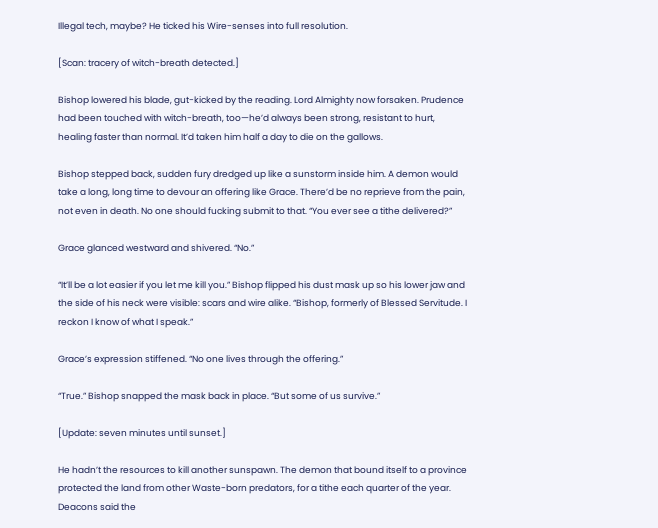Illegal tech, maybe? He ticked his Wire-senses into full resolution.

[Scan: tracery of witch-breath detected.]

Bishop lowered his blade, gut-kicked by the reading. Lord Almighty now forsaken. Prudence had been touched with witch-breath, too—he’d always been strong, resistant to hurt, healing faster than normal. It’d taken him half a day to die on the gallows.

Bishop stepped back, sudden fury dredged up like a sunstorm inside him. A demon would take a long, long time to devour an offering like Grace. There’d be no reprieve from the pain, not even in death. No one should fucking submit to that. “You ever see a tithe delivered?”

Grace glanced westward and shivered. “No.”

“It’ll be a lot easier if you let me kill you.” Bishop flipped his dust mask up so his lower jaw and the side of his neck were visible: scars and wire alike. “Bishop, formerly of Blessed Servitude. I reckon I know of what I speak.”

Grace’s expression stiffened. “No one lives through the offering.”

“True.” Bishop snapped the mask back in place. “But some of us survive.”

[Update: seven minutes until sunset.]

He hadn’t the resources to kill another sunspawn. The demon that bound itself to a province protected the land from other Waste-born predators, for a tithe each quarter of the year. Deacons said the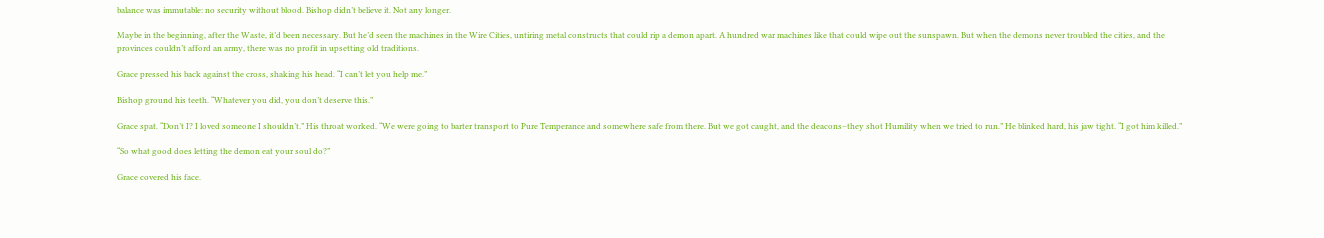balance was immutable: no security without blood. Bishop didn’t believe it. Not any longer.

Maybe in the beginning, after the Waste, it’d been necessary. But he’d seen the machines in the Wire Cities, untiring metal constructs that could rip a demon apart. A hundred war machines like that could wipe out the sunspawn. But when the demons never troubled the cities, and the provinces couldn’t afford an army, there was no profit in upsetting old traditions.

Grace pressed his back against the cross, shaking his head. “I can’t let you help me.”

Bishop ground his teeth. “Whatever you did, you don’t deserve this.”

Grace spat. “Don’t I? I loved someone I shouldn’t.” His throat worked. “We were going to barter transport to Pure Temperance and somewhere safe from there. But we got caught, and the deacons–they shot Humility when we tried to run.” He blinked hard, his jaw tight. “I got him killed.”

“So what good does letting the demon eat your soul do?”

Grace covered his face.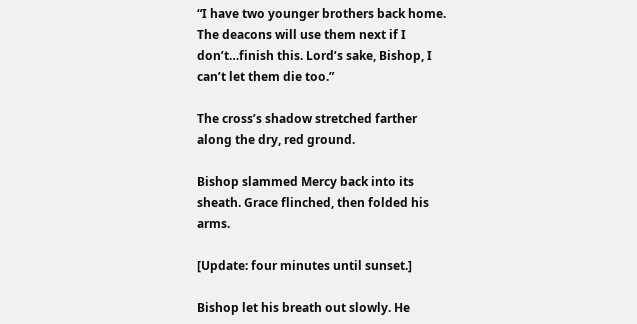“I have two younger brothers back home. The deacons will use them next if I don’t…finish this. Lord’s sake, Bishop, I can’t let them die too.”

The cross’s shadow stretched farther along the dry, red ground.

Bishop slammed Mercy back into its sheath. Grace flinched, then folded his arms.

[Update: four minutes until sunset.]

Bishop let his breath out slowly. He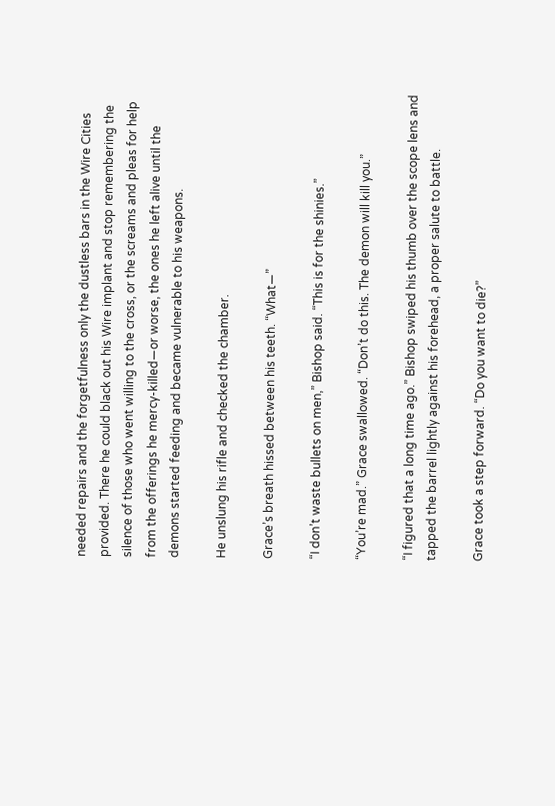needed repairs and the forgetfulness only the dustless bars in the Wire Cities provided. There he could black out his Wire implant and stop remembering the silence of those who went willing to the cross, or the screams and pleas for help from the offerings he mercy-killed—or worse, the ones he left alive until the demons started feeding and became vulnerable to his weapons.

He unslung his rifle and checked the chamber.

Grace’s breath hissed between his teeth. “What—”

“I don’t waste bullets on men,” Bishop said. “This is for the shinies.”

“You’re mad.” Grace swallowed. “Don’t do this. The demon will kill you.”

“I figured that a long time ago.” Bishop swiped his thumb over the scope lens and tapped the barrel lightly against his forehead, a proper salute to battle.

Grace took a step forward. “Do you want to die?”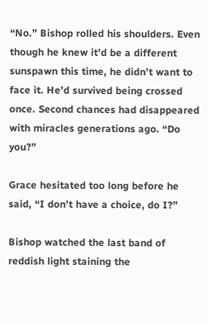“No.” Bishop rolled his shoulders. Even though he knew it’d be a different sunspawn this time, he didn’t want to face it. He’d survived being crossed once. Second chances had disappeared with miracles generations ago. “Do you?”

Grace hesitated too long before he said, “I don’t have a choice, do I?”

Bishop watched the last band of reddish light staining the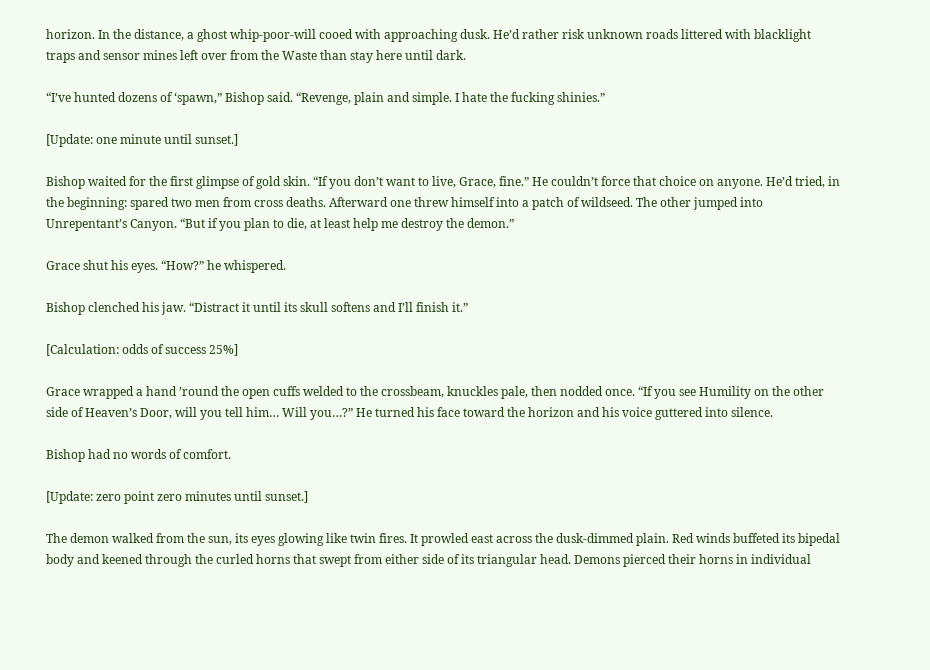horizon. In the distance, a ghost whip-poor-will cooed with approaching dusk. He’d rather risk unknown roads littered with blacklight traps and sensor mines left over from the Waste than stay here until dark.

“I’ve hunted dozens of ‘spawn,” Bishop said. “Revenge, plain and simple. I hate the fucking shinies.”

[Update: one minute until sunset.]

Bishop waited for the first glimpse of gold skin. “If you don’t want to live, Grace, fine.” He couldn’t force that choice on anyone. He’d tried, in the beginning: spared two men from cross deaths. Afterward one threw himself into a patch of wildseed. The other jumped into Unrepentant’s Canyon. “But if you plan to die, at least help me destroy the demon.”

Grace shut his eyes. “How?” he whispered.

Bishop clenched his jaw. “Distract it until its skull softens and I’ll finish it.”

[Calculation: odds of success 25%]

Grace wrapped a hand ’round the open cuffs welded to the crossbeam, knuckles pale, then nodded once. “If you see Humility on the other side of Heaven’s Door, will you tell him… Will you…?” He turned his face toward the horizon and his voice guttered into silence.

Bishop had no words of comfort.

[Update: zero point zero minutes until sunset.]

The demon walked from the sun, its eyes glowing like twin fires. It prowled east across the dusk-dimmed plain. Red winds buffeted its bipedal body and keened through the curled horns that swept from either side of its triangular head. Demons pierced their horns in individual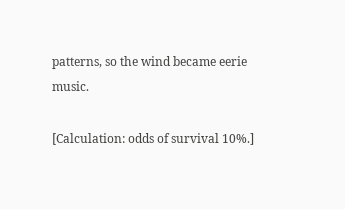patterns, so the wind became eerie music.

[Calculation: odds of survival 10%.]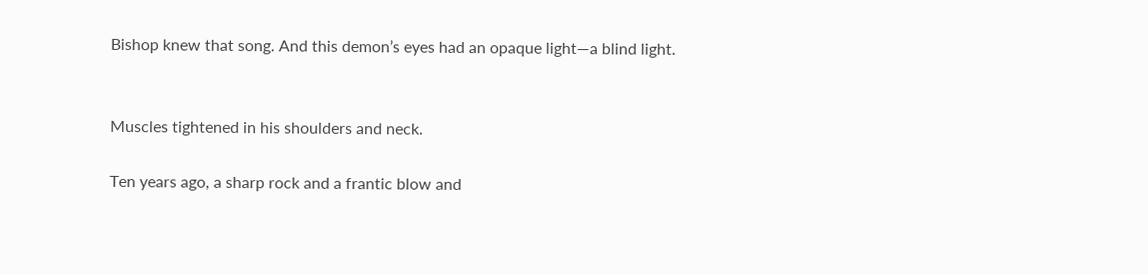Bishop knew that song. And this demon’s eyes had an opaque light—a blind light.


Muscles tightened in his shoulders and neck.

Ten years ago, a sharp rock and a frantic blow and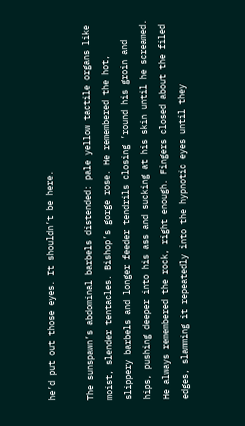he’d put out those eyes. It shouldn’t be here.

The sunspawn’s abdominal barbels distended: pale yellow tactile organs like moist, slender tentacles. Bishop’s gorge rose. He remembered the hot, slippery barbels and longer feeder tendrils closing ’round his groin and hips, pushing deeper into his ass and sucking at his skin until he screamed. He always remembered the rock, right enough. Fingers closed about the filed edges, slamming it repeatedly into the hypnotic eyes until they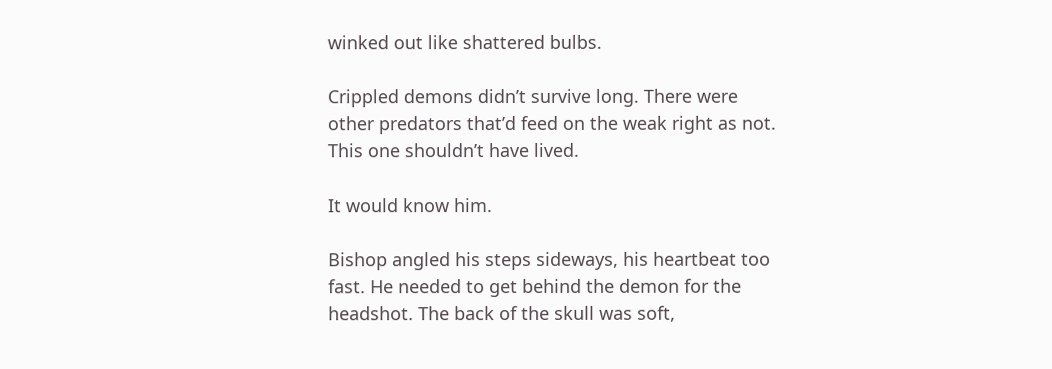winked out like shattered bulbs.

Crippled demons didn’t survive long. There were other predators that’d feed on the weak right as not. This one shouldn’t have lived.

It would know him.

Bishop angled his steps sideways, his heartbeat too fast. He needed to get behind the demon for the headshot. The back of the skull was soft,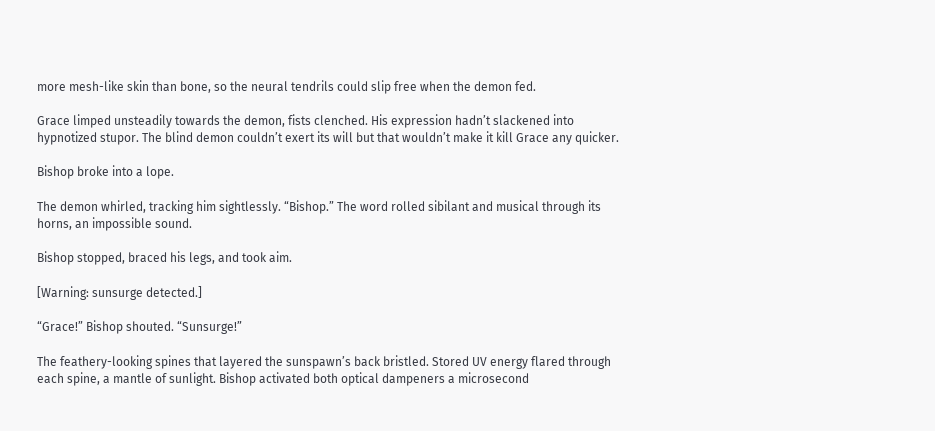more mesh-like skin than bone, so the neural tendrils could slip free when the demon fed.

Grace limped unsteadily towards the demon, fists clenched. His expression hadn’t slackened into hypnotized stupor. The blind demon couldn’t exert its will but that wouldn’t make it kill Grace any quicker.

Bishop broke into a lope.

The demon whirled, tracking him sightlessly. “Bishop.” The word rolled sibilant and musical through its horns, an impossible sound.

Bishop stopped, braced his legs, and took aim.

[Warning: sunsurge detected.]

“Grace!” Bishop shouted. “Sunsurge!”

The feathery-looking spines that layered the sunspawn’s back bristled. Stored UV energy flared through each spine, a mantle of sunlight. Bishop activated both optical dampeners a microsecond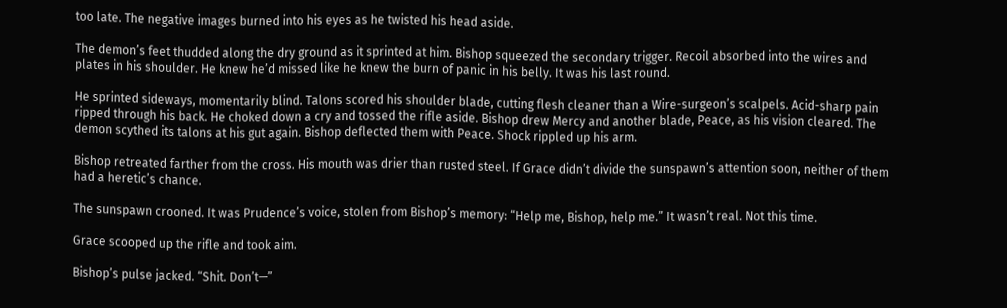too late. The negative images burned into his eyes as he twisted his head aside.

The demon’s feet thudded along the dry ground as it sprinted at him. Bishop squeezed the secondary trigger. Recoil absorbed into the wires and plates in his shoulder. He knew he’d missed like he knew the burn of panic in his belly. It was his last round.

He sprinted sideways, momentarily blind. Talons scored his shoulder blade, cutting flesh cleaner than a Wire-surgeon’s scalpels. Acid-sharp pain ripped through his back. He choked down a cry and tossed the rifle aside. Bishop drew Mercy and another blade, Peace, as his vision cleared. The demon scythed its talons at his gut again. Bishop deflected them with Peace. Shock rippled up his arm.

Bishop retreated farther from the cross. His mouth was drier than rusted steel. If Grace didn’t divide the sunspawn’s attention soon, neither of them had a heretic’s chance.

The sunspawn crooned. It was Prudence’s voice, stolen from Bishop’s memory: “Help me, Bishop, help me.” It wasn’t real. Not this time.

Grace scooped up the rifle and took aim.

Bishop’s pulse jacked. “Shit. Don’t—”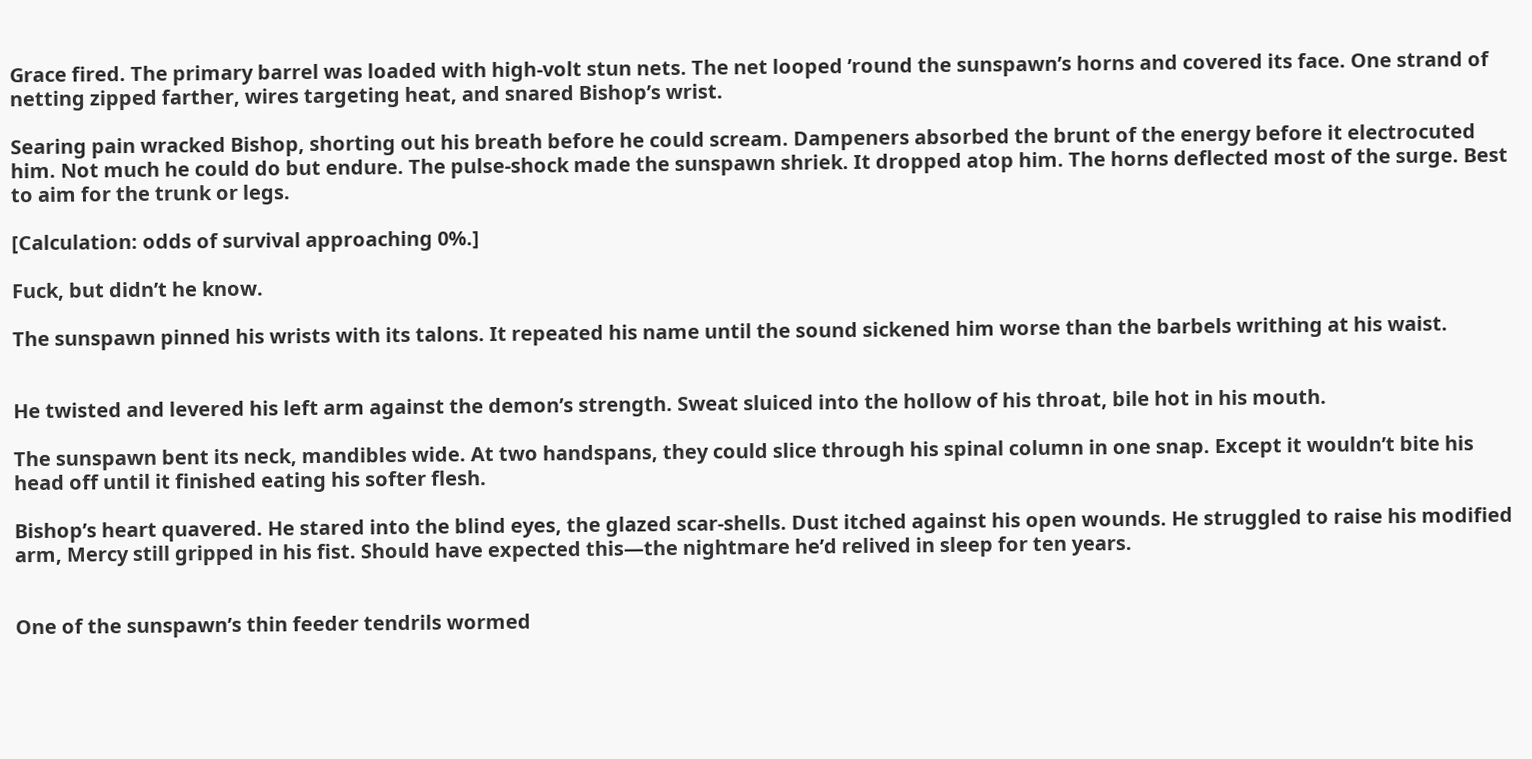Grace fired. The primary barrel was loaded with high-volt stun nets. The net looped ’round the sunspawn’s horns and covered its face. One strand of netting zipped farther, wires targeting heat, and snared Bishop’s wrist.

Searing pain wracked Bishop, shorting out his breath before he could scream. Dampeners absorbed the brunt of the energy before it electrocuted him. Not much he could do but endure. The pulse-shock made the sunspawn shriek. It dropped atop him. The horns deflected most of the surge. Best to aim for the trunk or legs.

[Calculation: odds of survival approaching 0%.]

Fuck, but didn’t he know.

The sunspawn pinned his wrists with its talons. It repeated his name until the sound sickened him worse than the barbels writhing at his waist.


He twisted and levered his left arm against the demon’s strength. Sweat sluiced into the hollow of his throat, bile hot in his mouth.

The sunspawn bent its neck, mandibles wide. At two handspans, they could slice through his spinal column in one snap. Except it wouldn’t bite his head off until it finished eating his softer flesh.

Bishop’s heart quavered. He stared into the blind eyes, the glazed scar-shells. Dust itched against his open wounds. He struggled to raise his modified arm, Mercy still gripped in his fist. Should have expected this—the nightmare he’d relived in sleep for ten years.


One of the sunspawn’s thin feeder tendrils wormed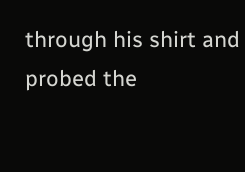through his shirt and probed the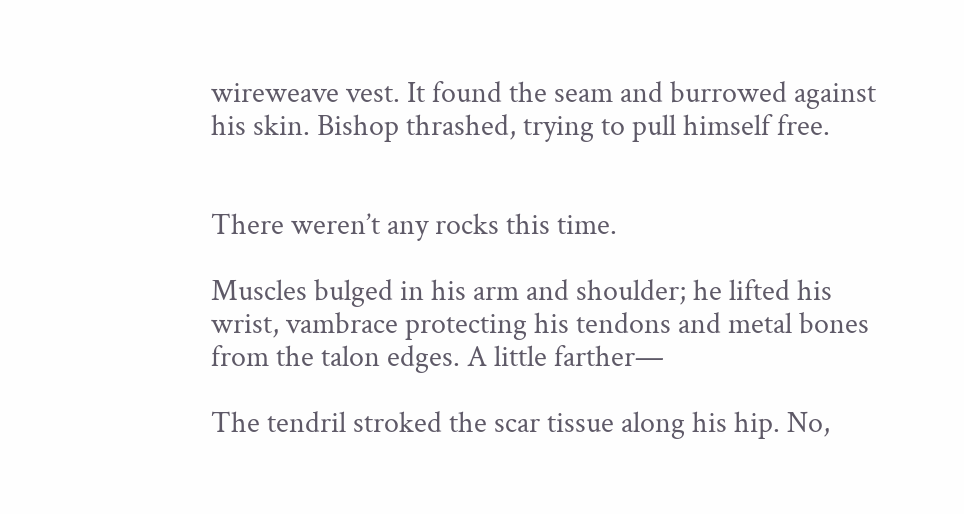wireweave vest. It found the seam and burrowed against his skin. Bishop thrashed, trying to pull himself free.


There weren’t any rocks this time.

Muscles bulged in his arm and shoulder; he lifted his wrist, vambrace protecting his tendons and metal bones from the talon edges. A little farther—

The tendril stroked the scar tissue along his hip. No,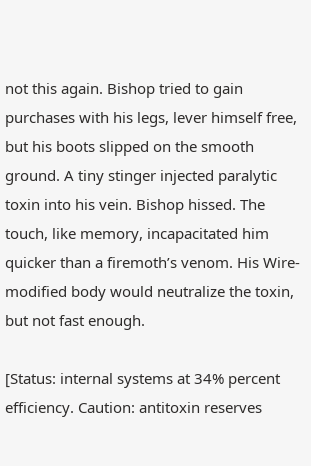not this again. Bishop tried to gain purchases with his legs, lever himself free, but his boots slipped on the smooth ground. A tiny stinger injected paralytic toxin into his vein. Bishop hissed. The touch, like memory, incapacitated him quicker than a firemoth’s venom. His Wire-modified body would neutralize the toxin, but not fast enough.

[Status: internal systems at 34% percent efficiency. Caution: antitoxin reserves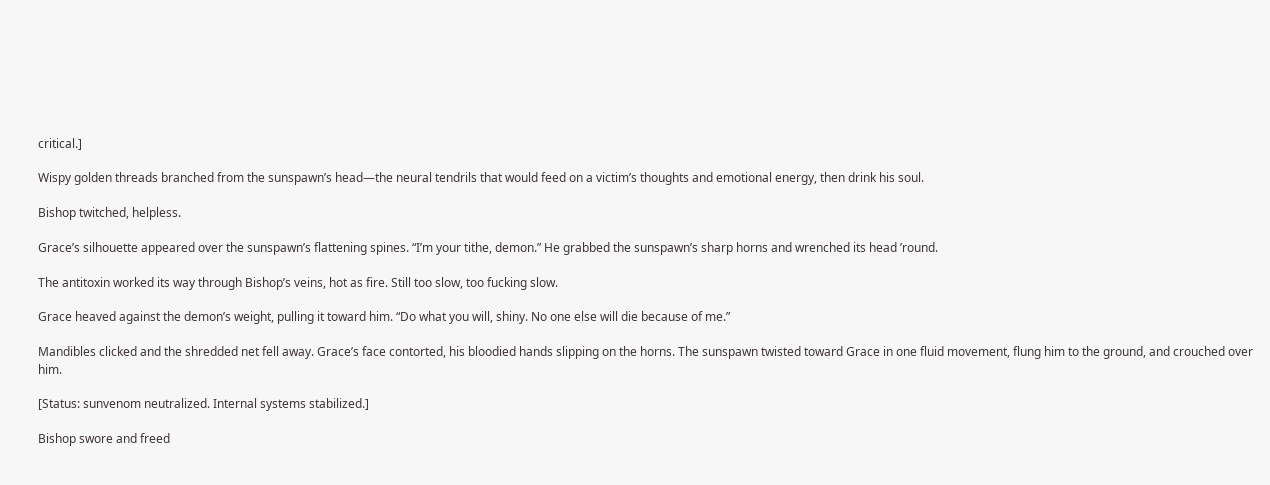critical.]

Wispy golden threads branched from the sunspawn’s head—the neural tendrils that would feed on a victim’s thoughts and emotional energy, then drink his soul.

Bishop twitched, helpless.

Grace’s silhouette appeared over the sunspawn’s flattening spines. “I’m your tithe, demon.” He grabbed the sunspawn’s sharp horns and wrenched its head ’round.

The antitoxin worked its way through Bishop’s veins, hot as fire. Still too slow, too fucking slow.

Grace heaved against the demon’s weight, pulling it toward him. “Do what you will, shiny. No one else will die because of me.”

Mandibles clicked and the shredded net fell away. Grace’s face contorted, his bloodied hands slipping on the horns. The sunspawn twisted toward Grace in one fluid movement, flung him to the ground, and crouched over him.

[Status: sunvenom neutralized. Internal systems stabilized.]

Bishop swore and freed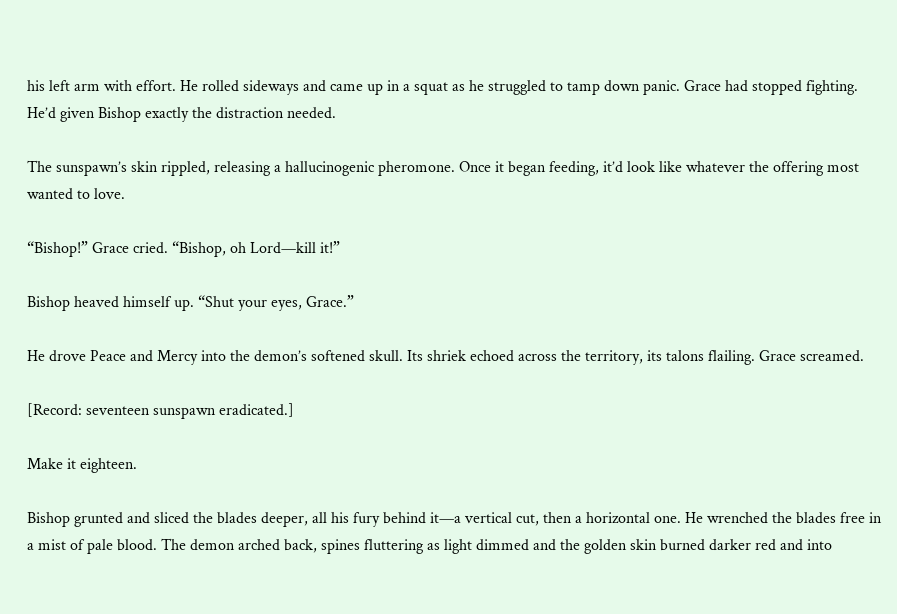his left arm with effort. He rolled sideways and came up in a squat as he struggled to tamp down panic. Grace had stopped fighting. He’d given Bishop exactly the distraction needed.

The sunspawn’s skin rippled, releasing a hallucinogenic pheromone. Once it began feeding, it’d look like whatever the offering most wanted to love.

“Bishop!” Grace cried. “Bishop, oh Lord—kill it!”

Bishop heaved himself up. “Shut your eyes, Grace.”

He drove Peace and Mercy into the demon’s softened skull. Its shriek echoed across the territory, its talons flailing. Grace screamed.

[Record: seventeen sunspawn eradicated.]

Make it eighteen.

Bishop grunted and sliced the blades deeper, all his fury behind it—a vertical cut, then a horizontal one. He wrenched the blades free in a mist of pale blood. The demon arched back, spines fluttering as light dimmed and the golden skin burned darker red and into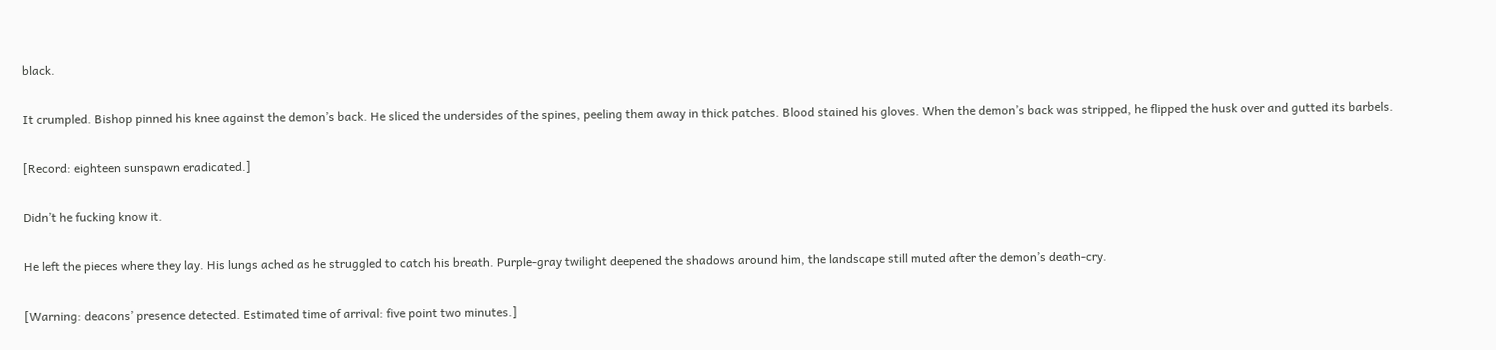black.

It crumpled. Bishop pinned his knee against the demon’s back. He sliced the undersides of the spines, peeling them away in thick patches. Blood stained his gloves. When the demon’s back was stripped, he flipped the husk over and gutted its barbels.

[Record: eighteen sunspawn eradicated.]

Didn’t he fucking know it.

He left the pieces where they lay. His lungs ached as he struggled to catch his breath. Purple-gray twilight deepened the shadows around him, the landscape still muted after the demon’s death-cry.

[Warning: deacons’ presence detected. Estimated time of arrival: five point two minutes.]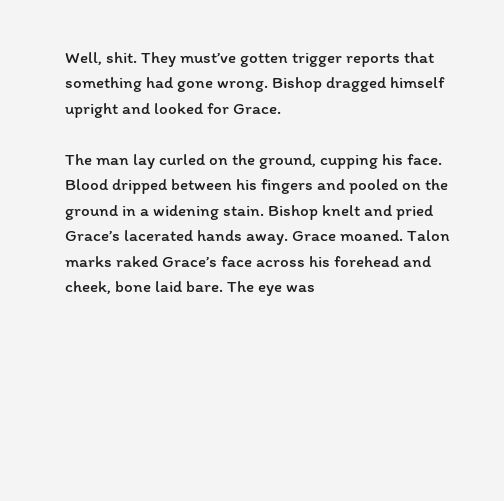Well, shit. They must’ve gotten trigger reports that something had gone wrong. Bishop dragged himself upright and looked for Grace.

The man lay curled on the ground, cupping his face. Blood dripped between his fingers and pooled on the ground in a widening stain. Bishop knelt and pried Grace’s lacerated hands away. Grace moaned. Talon marks raked Grace’s face across his forehead and cheek, bone laid bare. The eye was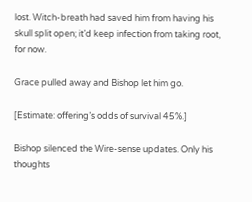lost. Witch-breath had saved him from having his skull split open; it’d keep infection from taking root, for now.

Grace pulled away and Bishop let him go.

[Estimate: offering’s odds of survival 45%.]

Bishop silenced the Wire-sense updates. Only his thoughts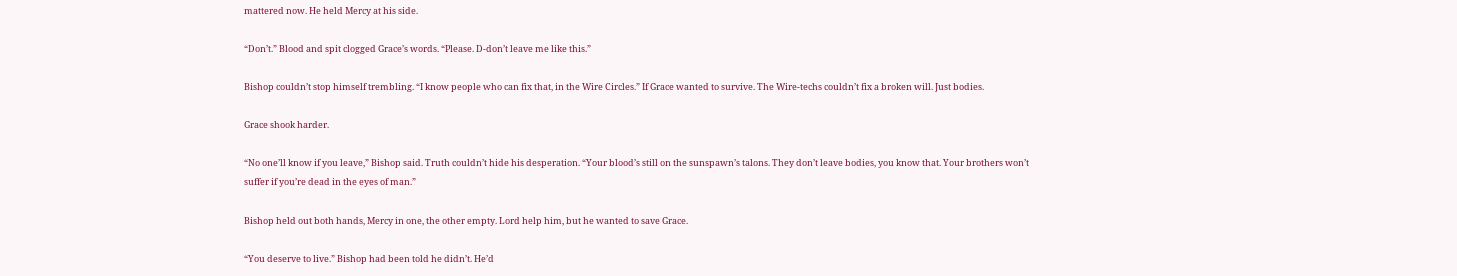mattered now. He held Mercy at his side.

“Don’t.” Blood and spit clogged Grace’s words. “Please. D-don’t leave me like this.”

Bishop couldn’t stop himself trembling. “I know people who can fix that, in the Wire Circles.” If Grace wanted to survive. The Wire-techs couldn’t fix a broken will. Just bodies.

Grace shook harder.

“No one’ll know if you leave,” Bishop said. Truth couldn’t hide his desperation. “Your blood’s still on the sunspawn’s talons. They don’t leave bodies, you know that. Your brothers won’t suffer if you’re dead in the eyes of man.”

Bishop held out both hands, Mercy in one, the other empty. Lord help him, but he wanted to save Grace.

“You deserve to live.” Bishop had been told he didn’t. He’d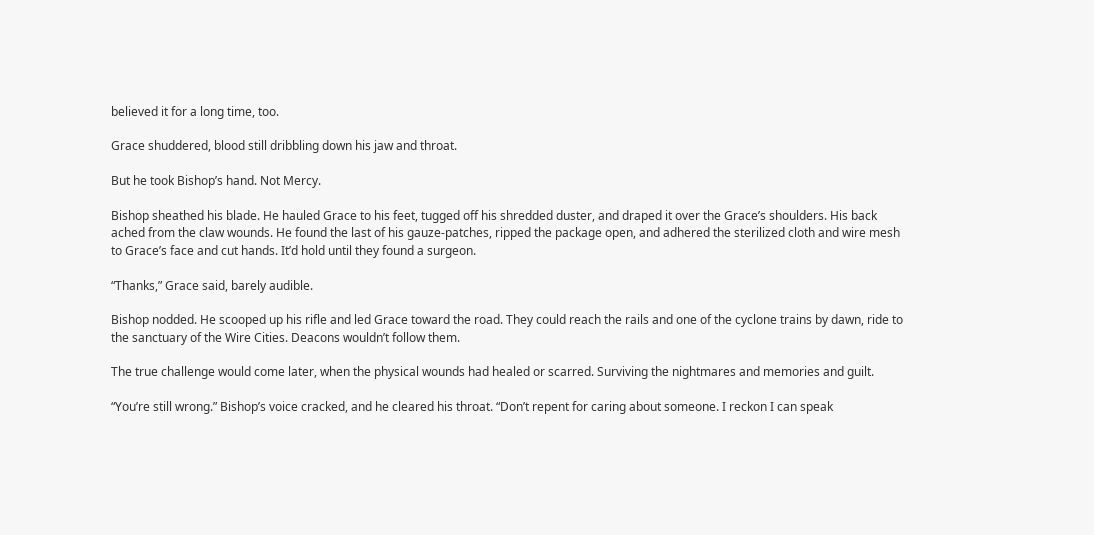believed it for a long time, too.

Grace shuddered, blood still dribbling down his jaw and throat.

But he took Bishop’s hand. Not Mercy.

Bishop sheathed his blade. He hauled Grace to his feet, tugged off his shredded duster, and draped it over the Grace’s shoulders. His back ached from the claw wounds. He found the last of his gauze-patches, ripped the package open, and adhered the sterilized cloth and wire mesh to Grace’s face and cut hands. It’d hold until they found a surgeon.

“Thanks,” Grace said, barely audible.

Bishop nodded. He scooped up his rifle and led Grace toward the road. They could reach the rails and one of the cyclone trains by dawn, ride to the sanctuary of the Wire Cities. Deacons wouldn’t follow them.

The true challenge would come later, when the physical wounds had healed or scarred. Surviving the nightmares and memories and guilt.

“You’re still wrong.” Bishop’s voice cracked, and he cleared his throat. “Don’t repent for caring about someone. I reckon I can speak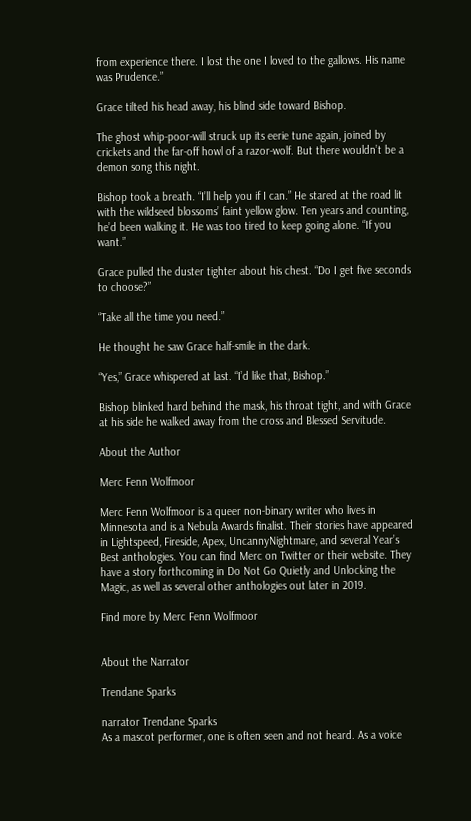from experience there. I lost the one I loved to the gallows. His name was Prudence.”

Grace tilted his head away, his blind side toward Bishop.

The ghost whip-poor-will struck up its eerie tune again, joined by crickets and the far-off howl of a razor-wolf. But there wouldn’t be a demon song this night.

Bishop took a breath. “I’ll help you if I can.” He stared at the road lit with the wildseed blossoms’ faint yellow glow. Ten years and counting, he’d been walking it. He was too tired to keep going alone. “If you want.”

Grace pulled the duster tighter about his chest. “Do I get five seconds to choose?”

“Take all the time you need.”

He thought he saw Grace half-smile in the dark.

“Yes,” Grace whispered at last. “I’d like that, Bishop.”

Bishop blinked hard behind the mask, his throat tight, and with Grace at his side he walked away from the cross and Blessed Servitude.

About the Author

Merc Fenn Wolfmoor

Merc Fenn Wolfmoor is a queer non-binary writer who lives in Minnesota and is a Nebula Awards finalist. Their stories have appeared in Lightspeed, Fireside, Apex, UncannyNightmare, and several Year’s Best anthologies. You can find Merc on Twitter or their website. They have a story forthcoming in Do Not Go Quietly and Unlocking the Magic, as well as several other anthologies out later in 2019.

Find more by Merc Fenn Wolfmoor


About the Narrator

Trendane Sparks

narrator Trendane Sparks
As a mascot performer, one is often seen and not heard. As a voice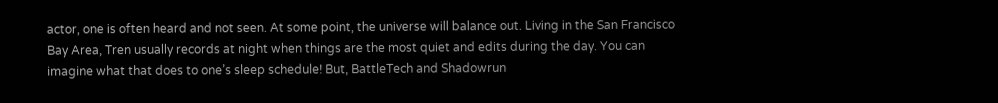actor, one is often heard and not seen. At some point, the universe will balance out. Living in the San Francisco Bay Area, Tren usually records at night when things are the most quiet and edits during the day. You can imagine what that does to one’s sleep schedule! But, BattleTech and Shadowrun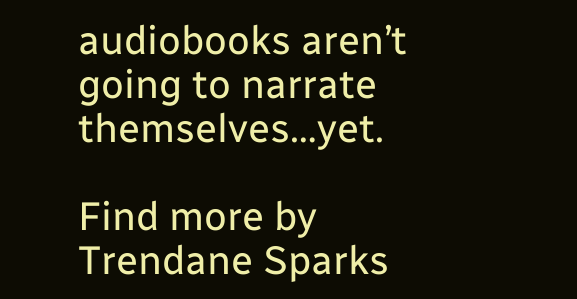audiobooks aren’t going to narrate themselves…yet.

Find more by Trendane Sparks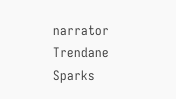narrator Trendane Sparks